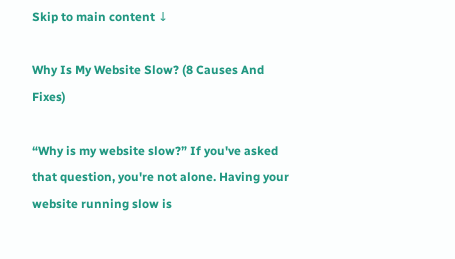Skip to main content ↓

Why Is My Website Slow? (8 Causes And Fixes)

“Why is my website slow?” If you've asked that question, you're not alone. Having your website running slow is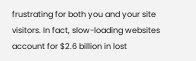frustrating for both you and your site visitors. In fact, slow-loading websites account for $2.6 billion in lost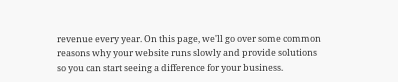revenue every year. On this page, we'll go over some common reasons why your website runs slowly and provide solutions so you can start seeing a difference for your business.